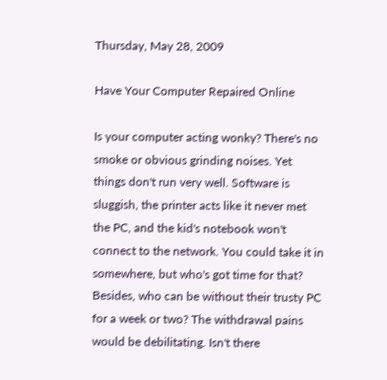Thursday, May 28, 2009

Have Your Computer Repaired Online

Is your computer acting wonky? There's no smoke or obvious grinding noises. Yet things don't run very well. Software is sluggish, the printer acts like it never met the PC, and the kid's notebook won't connect to the network. You could take it in somewhere, but who's got time for that? Besides, who can be without their trusty PC for a week or two? The withdrawal pains would be debilitating. Isn't there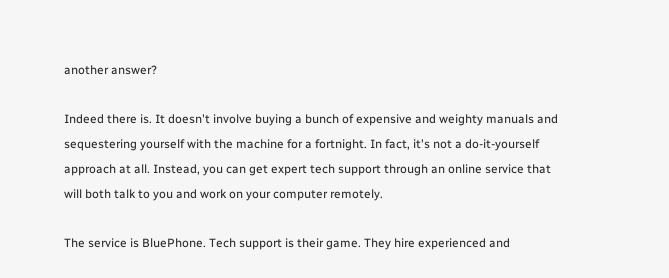another answer?

Indeed there is. It doesn't involve buying a bunch of expensive and weighty manuals and sequestering yourself with the machine for a fortnight. In fact, it's not a do-it-yourself approach at all. Instead, you can get expert tech support through an online service that will both talk to you and work on your computer remotely.

The service is BluePhone. Tech support is their game. They hire experienced and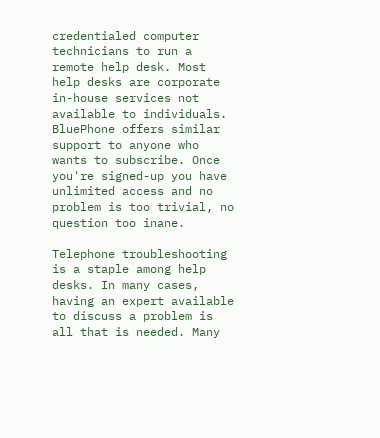credentialed computer technicians to run a remote help desk. Most help desks are corporate in-house services not available to individuals. BluePhone offers similar support to anyone who wants to subscribe. Once you're signed-up you have unlimited access and no problem is too trivial, no question too inane.

Telephone troubleshooting is a staple among help desks. In many cases, having an expert available to discuss a problem is all that is needed. Many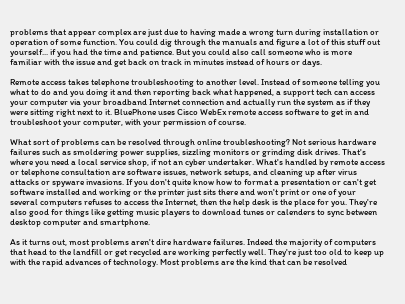problems that appear complex are just due to having made a wrong turn during installation or operation of some function. You could dig through the manuals and figure a lot of this stuff out yourself... if you had the time and patience. But you could also call someone who is more familiar with the issue and get back on track in minutes instead of hours or days.

Remote access takes telephone troubleshooting to another level. Instead of someone telling you what to do and you doing it and then reporting back what happened, a support tech can access your computer via your broadband Internet connection and actually run the system as if they were sitting right next to it. BluePhone uses Cisco WebEx remote access software to get in and troubleshoot your computer, with your permission of course.

What sort of problems can be resolved through online troubleshooting? Not serious hardware failures such as smoldering power supplies, sizzling monitors or grinding disk drives. That's where you need a local service shop, if not an cyber undertaker. What's handled by remote access or telephone consultation are software issues, network setups, and cleaning up after virus attacks or spyware invasions. If you don't quite know how to format a presentation or can't get software installed and working or the printer just sits there and won't print or one of your several computers refuses to access the Internet, then the help desk is the place for you. They're also good for things like getting music players to download tunes or calenders to sync between desktop computer and smartphone.

As it turns out, most problems aren't dire hardware failures. Indeed the majority of computers that head to the landfill or get recycled are working perfectly well. They're just too old to keep up with the rapid advances of technology. Most problems are the kind that can be resolved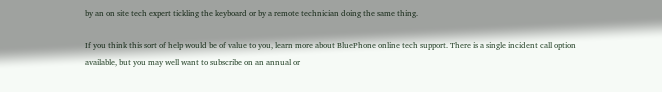by an on site tech expert tickling the keyboard or by a remote technician doing the same thing.

If you think this sort of help would be of value to you, learn more about BluePhone online tech support. There is a single incident call option available, but you may well want to subscribe on an annual or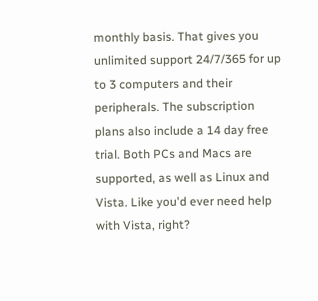monthly basis. That gives you unlimited support 24/7/365 for up to 3 computers and their peripherals. The subscription plans also include a 14 day free trial. Both PCs and Macs are supported, as well as Linux and Vista. Like you'd ever need help with Vista, right?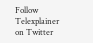Follow Telexplainer on Twitter